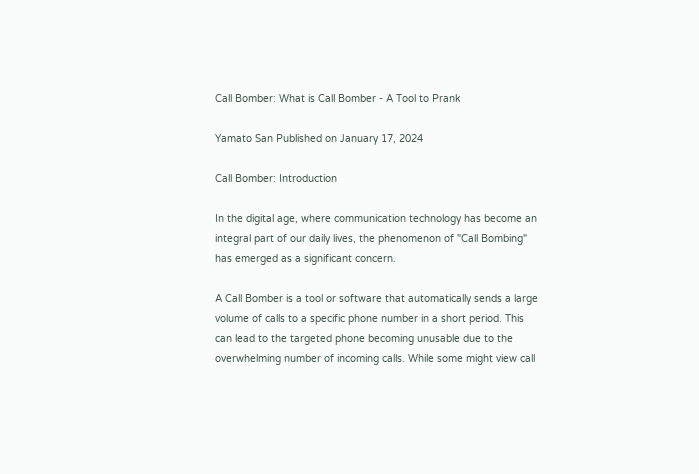Call Bomber: What is Call Bomber - A Tool to Prank

Yamato San Published on January 17, 2024

Call Bomber: Introduction

In the digital age, where communication technology has become an integral part of our daily lives, the phenomenon of "Call Bombing" has emerged as a significant concern.

A Call Bomber is a tool or software that automatically sends a large volume of calls to a specific phone number in a short period. This can lead to the targeted phone becoming unusable due to the overwhelming number of incoming calls. While some might view call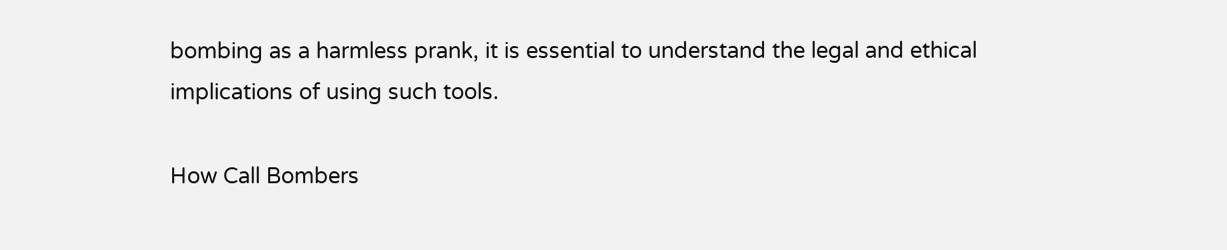bombing as a harmless prank, it is essential to understand the legal and ethical implications of using such tools.

How Call Bombers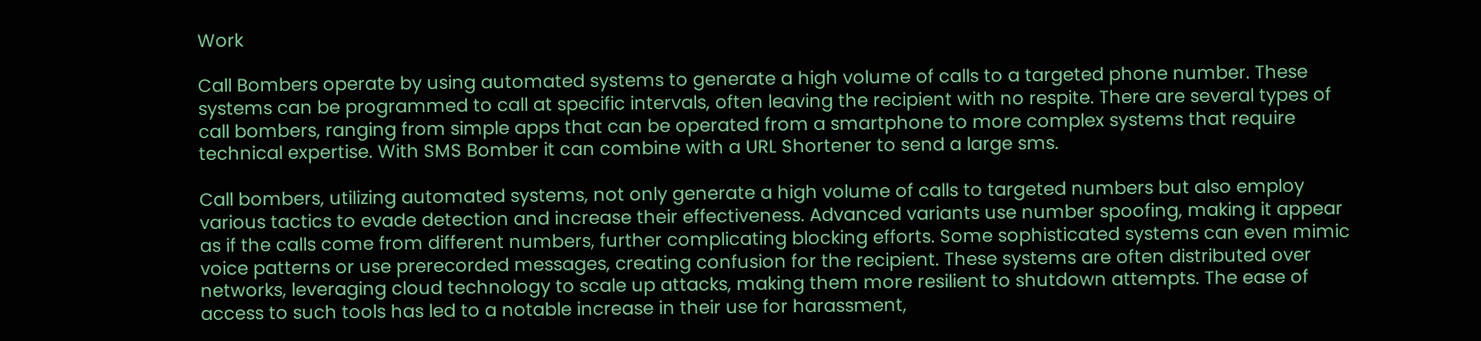Work

Call Bombers operate by using automated systems to generate a high volume of calls to a targeted phone number. These systems can be programmed to call at specific intervals, often leaving the recipient with no respite. There are several types of call bombers, ranging from simple apps that can be operated from a smartphone to more complex systems that require technical expertise. With SMS Bomber it can combine with a URL Shortener to send a large sms.

Call bombers, utilizing automated systems, not only generate a high volume of calls to targeted numbers but also employ various tactics to evade detection and increase their effectiveness. Advanced variants use number spoofing, making it appear as if the calls come from different numbers, further complicating blocking efforts. Some sophisticated systems can even mimic voice patterns or use prerecorded messages, creating confusion for the recipient. These systems are often distributed over networks, leveraging cloud technology to scale up attacks, making them more resilient to shutdown attempts. The ease of access to such tools has led to a notable increase in their use for harassment,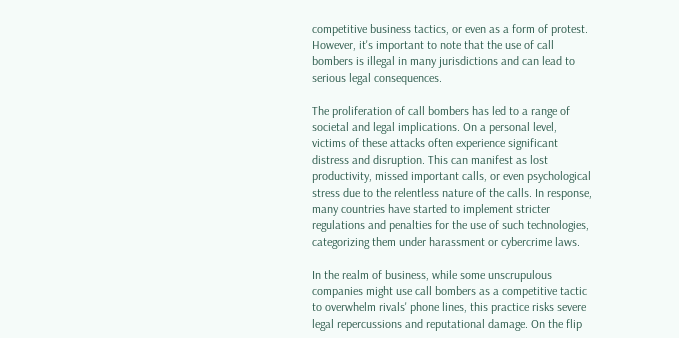competitive business tactics, or even as a form of protest. However, it's important to note that the use of call bombers is illegal in many jurisdictions and can lead to serious legal consequences.

The proliferation of call bombers has led to a range of societal and legal implications. On a personal level, victims of these attacks often experience significant distress and disruption. This can manifest as lost productivity, missed important calls, or even psychological stress due to the relentless nature of the calls. In response, many countries have started to implement stricter regulations and penalties for the use of such technologies, categorizing them under harassment or cybercrime laws.

In the realm of business, while some unscrupulous companies might use call bombers as a competitive tactic to overwhelm rivals' phone lines, this practice risks severe legal repercussions and reputational damage. On the flip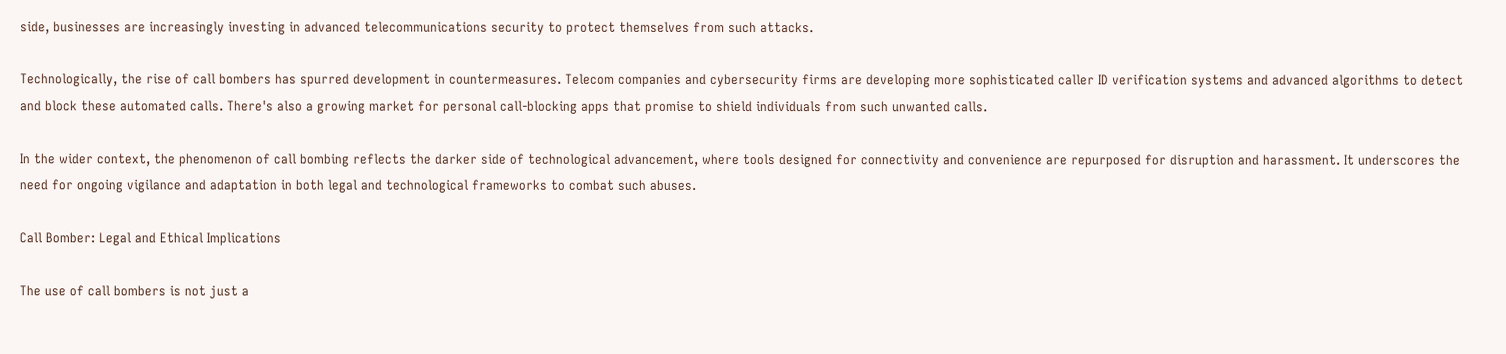side, businesses are increasingly investing in advanced telecommunications security to protect themselves from such attacks.

Technologically, the rise of call bombers has spurred development in countermeasures. Telecom companies and cybersecurity firms are developing more sophisticated caller ID verification systems and advanced algorithms to detect and block these automated calls. There's also a growing market for personal call-blocking apps that promise to shield individuals from such unwanted calls.

In the wider context, the phenomenon of call bombing reflects the darker side of technological advancement, where tools designed for connectivity and convenience are repurposed for disruption and harassment. It underscores the need for ongoing vigilance and adaptation in both legal and technological frameworks to combat such abuses.

Call Bomber: Legal and Ethical Implications

The use of call bombers is not just a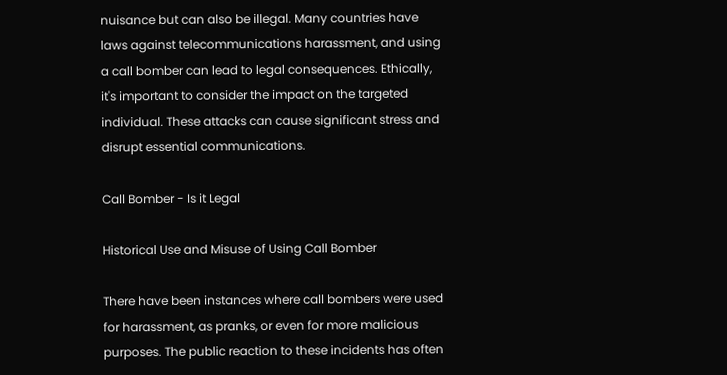nuisance but can also be illegal. Many countries have laws against telecommunications harassment, and using a call bomber can lead to legal consequences. Ethically, it's important to consider the impact on the targeted individual. These attacks can cause significant stress and disrupt essential communications.

Call Bomber - Is it Legal

Historical Use and Misuse of Using Call Bomber

There have been instances where call bombers were used for harassment, as pranks, or even for more malicious purposes. The public reaction to these incidents has often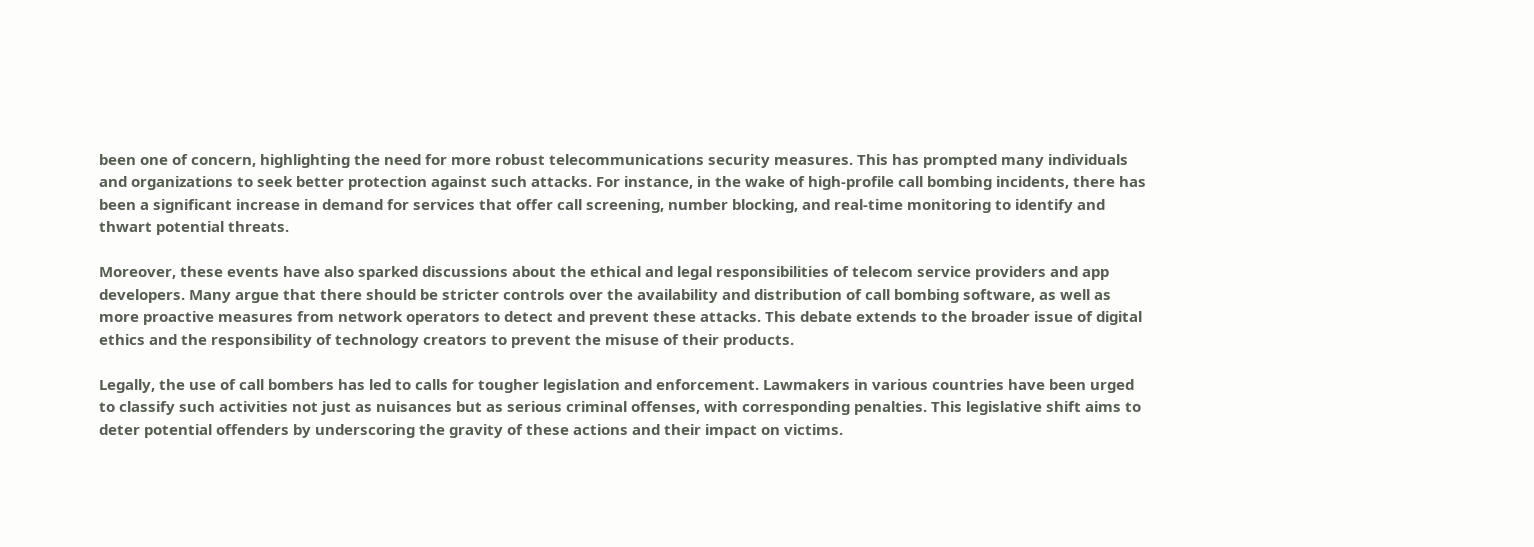been one of concern, highlighting the need for more robust telecommunications security measures. This has prompted many individuals and organizations to seek better protection against such attacks. For instance, in the wake of high-profile call bombing incidents, there has been a significant increase in demand for services that offer call screening, number blocking, and real-time monitoring to identify and thwart potential threats.

Moreover, these events have also sparked discussions about the ethical and legal responsibilities of telecom service providers and app developers. Many argue that there should be stricter controls over the availability and distribution of call bombing software, as well as more proactive measures from network operators to detect and prevent these attacks. This debate extends to the broader issue of digital ethics and the responsibility of technology creators to prevent the misuse of their products.

Legally, the use of call bombers has led to calls for tougher legislation and enforcement. Lawmakers in various countries have been urged to classify such activities not just as nuisances but as serious criminal offenses, with corresponding penalties. This legislative shift aims to deter potential offenders by underscoring the gravity of these actions and their impact on victims.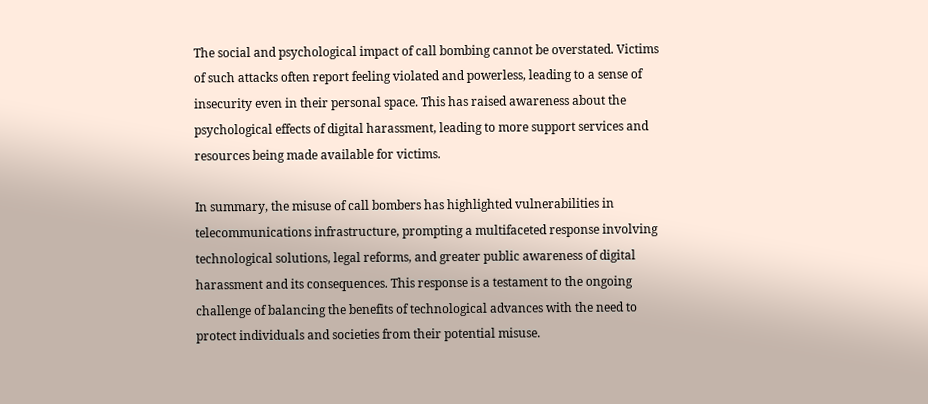The social and psychological impact of call bombing cannot be overstated. Victims of such attacks often report feeling violated and powerless, leading to a sense of insecurity even in their personal space. This has raised awareness about the psychological effects of digital harassment, leading to more support services and resources being made available for victims.

In summary, the misuse of call bombers has highlighted vulnerabilities in telecommunications infrastructure, prompting a multifaceted response involving technological solutions, legal reforms, and greater public awareness of digital harassment and its consequences. This response is a testament to the ongoing challenge of balancing the benefits of technological advances with the need to protect individuals and societies from their potential misuse.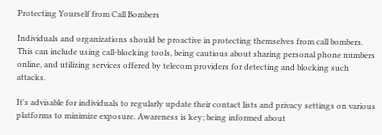Protecting Yourself from Call Bombers

Individuals and organizations should be proactive in protecting themselves from call bombers. This can include using call-blocking tools, being cautious about sharing personal phone numbers online, and utilizing services offered by telecom providers for detecting and blocking such attacks.

It's advisable for individuals to regularly update their contact lists and privacy settings on various platforms to minimize exposure. Awareness is key; being informed about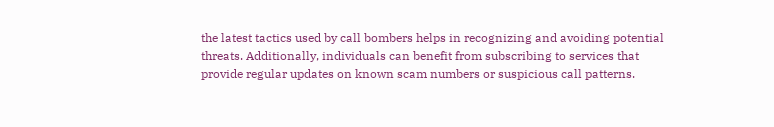the latest tactics used by call bombers helps in recognizing and avoiding potential threats. Additionally, individuals can benefit from subscribing to services that provide regular updates on known scam numbers or suspicious call patterns.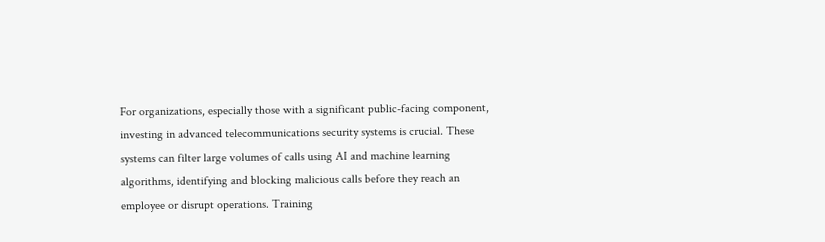For organizations, especially those with a significant public-facing component, investing in advanced telecommunications security systems is crucial. These systems can filter large volumes of calls using AI and machine learning algorithms, identifying and blocking malicious calls before they reach an employee or disrupt operations. Training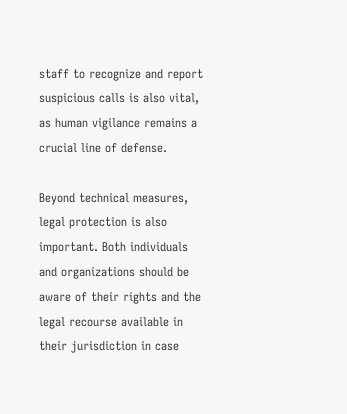staff to recognize and report suspicious calls is also vital, as human vigilance remains a crucial line of defense.

Beyond technical measures, legal protection is also important. Both individuals and organizations should be aware of their rights and the legal recourse available in their jurisdiction in case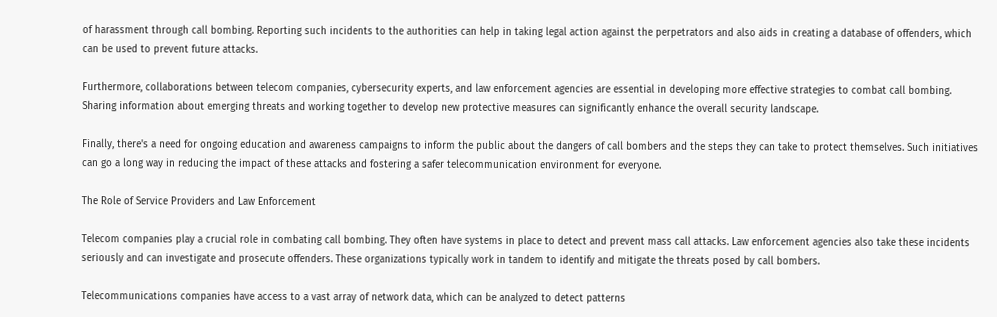of harassment through call bombing. Reporting such incidents to the authorities can help in taking legal action against the perpetrators and also aids in creating a database of offenders, which can be used to prevent future attacks.

Furthermore, collaborations between telecom companies, cybersecurity experts, and law enforcement agencies are essential in developing more effective strategies to combat call bombing. Sharing information about emerging threats and working together to develop new protective measures can significantly enhance the overall security landscape.

Finally, there's a need for ongoing education and awareness campaigns to inform the public about the dangers of call bombers and the steps they can take to protect themselves. Such initiatives can go a long way in reducing the impact of these attacks and fostering a safer telecommunication environment for everyone.

The Role of Service Providers and Law Enforcement

Telecom companies play a crucial role in combating call bombing. They often have systems in place to detect and prevent mass call attacks. Law enforcement agencies also take these incidents seriously and can investigate and prosecute offenders. These organizations typically work in tandem to identify and mitigate the threats posed by call bombers.

Telecommunications companies have access to a vast array of network data, which can be analyzed to detect patterns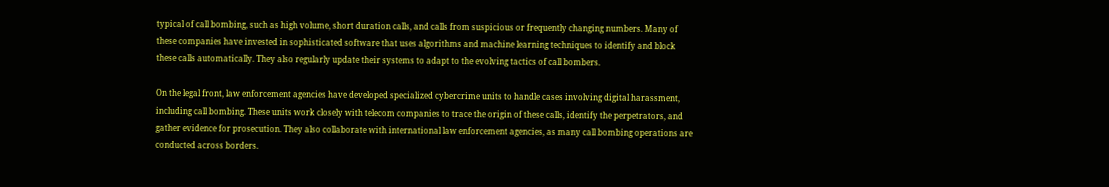typical of call bombing, such as high volume, short duration calls, and calls from suspicious or frequently changing numbers. Many of these companies have invested in sophisticated software that uses algorithms and machine learning techniques to identify and block these calls automatically. They also regularly update their systems to adapt to the evolving tactics of call bombers.

On the legal front, law enforcement agencies have developed specialized cybercrime units to handle cases involving digital harassment, including call bombing. These units work closely with telecom companies to trace the origin of these calls, identify the perpetrators, and gather evidence for prosecution. They also collaborate with international law enforcement agencies, as many call bombing operations are conducted across borders.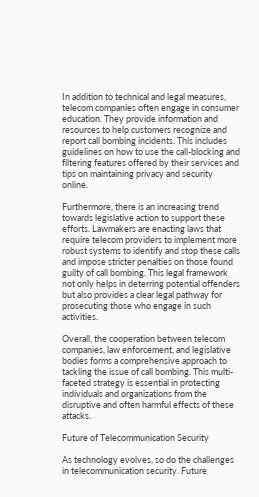In addition to technical and legal measures, telecom companies often engage in consumer education. They provide information and resources to help customers recognize and report call bombing incidents. This includes guidelines on how to use the call-blocking and filtering features offered by their services and tips on maintaining privacy and security online.

Furthermore, there is an increasing trend towards legislative action to support these efforts. Lawmakers are enacting laws that require telecom providers to implement more robust systems to identify and stop these calls and impose stricter penalties on those found guilty of call bombing. This legal framework not only helps in deterring potential offenders but also provides a clear legal pathway for prosecuting those who engage in such activities.

Overall, the cooperation between telecom companies, law enforcement, and legislative bodies forms a comprehensive approach to tackling the issue of call bombing. This multi-faceted strategy is essential in protecting individuals and organizations from the disruptive and often harmful effects of these attacks.

Future of Telecommunication Security

As technology evolves, so do the challenges in telecommunication security. Future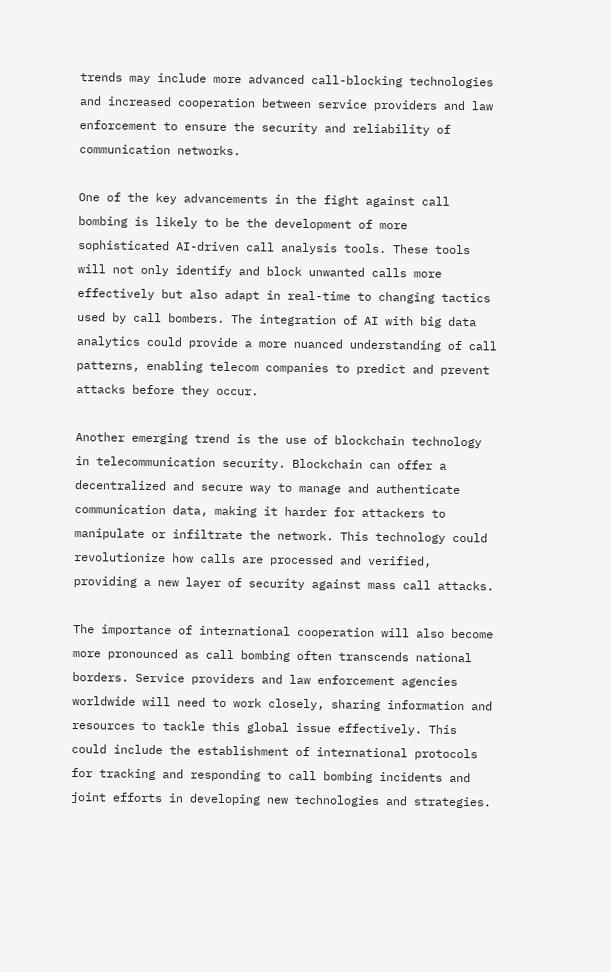trends may include more advanced call-blocking technologies and increased cooperation between service providers and law enforcement to ensure the security and reliability of communication networks.

One of the key advancements in the fight against call bombing is likely to be the development of more sophisticated AI-driven call analysis tools. These tools will not only identify and block unwanted calls more effectively but also adapt in real-time to changing tactics used by call bombers. The integration of AI with big data analytics could provide a more nuanced understanding of call patterns, enabling telecom companies to predict and prevent attacks before they occur.

Another emerging trend is the use of blockchain technology in telecommunication security. Blockchain can offer a decentralized and secure way to manage and authenticate communication data, making it harder for attackers to manipulate or infiltrate the network. This technology could revolutionize how calls are processed and verified, providing a new layer of security against mass call attacks.

The importance of international cooperation will also become more pronounced as call bombing often transcends national borders. Service providers and law enforcement agencies worldwide will need to work closely, sharing information and resources to tackle this global issue effectively. This could include the establishment of international protocols for tracking and responding to call bombing incidents and joint efforts in developing new technologies and strategies.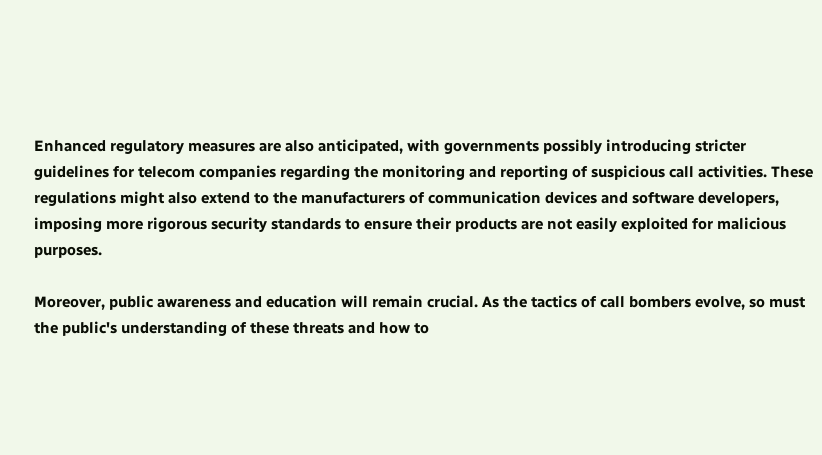Enhanced regulatory measures are also anticipated, with governments possibly introducing stricter guidelines for telecom companies regarding the monitoring and reporting of suspicious call activities. These regulations might also extend to the manufacturers of communication devices and software developers, imposing more rigorous security standards to ensure their products are not easily exploited for malicious purposes.

Moreover, public awareness and education will remain crucial. As the tactics of call bombers evolve, so must the public's understanding of these threats and how to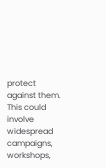protect against them. This could involve widespread campaigns, workshops,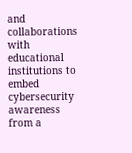and collaborations with educational institutions to embed cybersecurity awareness from a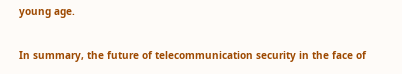young age.

In summary, the future of telecommunication security in the face of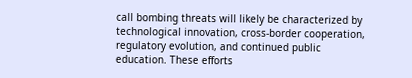call bombing threats will likely be characterized by technological innovation, cross-border cooperation, regulatory evolution, and continued public education. These efforts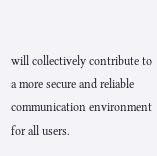will collectively contribute to a more secure and reliable communication environment for all users.